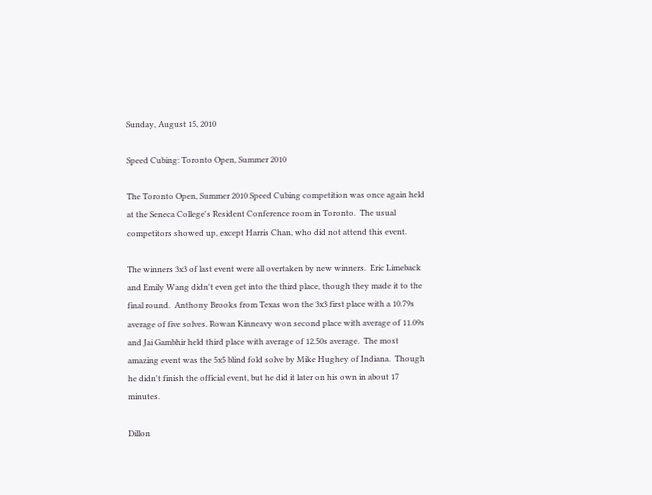Sunday, August 15, 2010

Speed Cubing: Toronto Open, Summer 2010

The Toronto Open, Summer 2010 Speed Cubing competition was once again held at the Seneca College's Resident Conference room in Toronto.  The usual competitors showed up, except Harris Chan, who did not attend this event.

The winners 3x3 of last event were all overtaken by new winners.  Eric Limeback and Emily Wang didn't even get into the third place, though they made it to the final round.  Anthony Brooks from Texas won the 3x3 first place with a 10.79s average of five solves. Rowan Kinneavy won second place with average of 11.09s and Jai Gambhir held third place with average of 12.50s average.  The most amazing event was the 5x5 blind fold solve by Mike Hughey of Indiana.  Though he didn't finish the official event, but he did it later on his own in about 17 minutes.

Dillon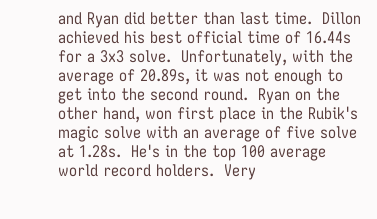and Ryan did better than last time.  Dillon achieved his best official time of 16.44s for a 3x3 solve.  Unfortunately, with the average of 20.89s, it was not enough to get into the second round.  Ryan on the other hand, won first place in the Rubik's magic solve with an average of five solve at 1.28s.  He's in the top 100 average world record holders.  Very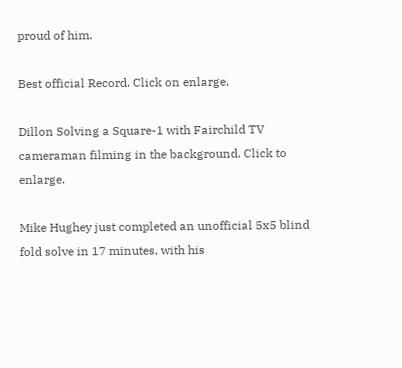proud of him.

Best official Record. Click on enlarge.

Dillon Solving a Square-1 with Fairchild TV cameraman filming in the background. Click to enlarge.

Mike Hughey just completed an unofficial 5x5 blind fold solve in 17 minutes, with his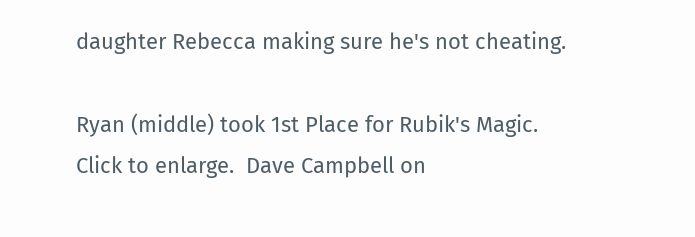daughter Rebecca making sure he's not cheating.

Ryan (middle) took 1st Place for Rubik's Magic. Click to enlarge.  Dave Campbell on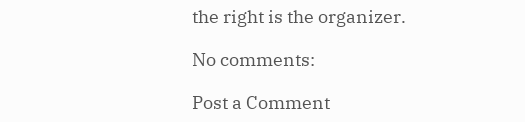the right is the organizer.

No comments:

Post a Comment